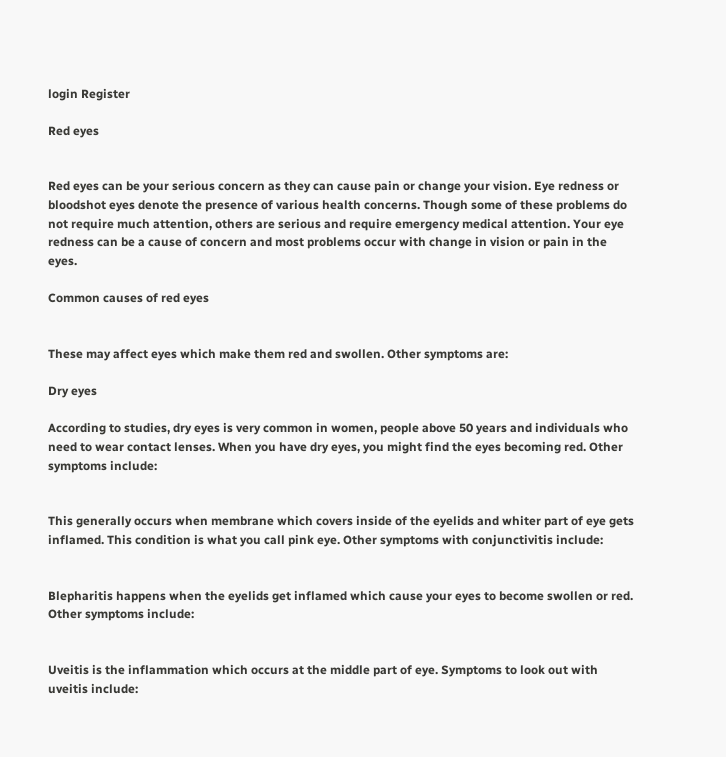login Register

Red eyes


Red eyes can be your serious concern as they can cause pain or change your vision. Eye redness or bloodshot eyes denote the presence of various health concerns. Though some of these problems do not require much attention, others are serious and require emergency medical attention. Your eye redness can be a cause of concern and most problems occur with change in vision or pain in the eyes.

Common causes of red eyes


These may affect eyes which make them red and swollen. Other symptoms are:

Dry eyes

According to studies, dry eyes is very common in women, people above 50 years and individuals who need to wear contact lenses. When you have dry eyes, you might find the eyes becoming red. Other symptoms include:


This generally occurs when membrane which covers inside of the eyelids and whiter part of eye gets inflamed. This condition is what you call pink eye. Other symptoms with conjunctivitis include:


Blepharitis happens when the eyelids get inflamed which cause your eyes to become swollen or red. Other symptoms include:


Uveitis is the inflammation which occurs at the middle part of eye. Symptoms to look out with uveitis include: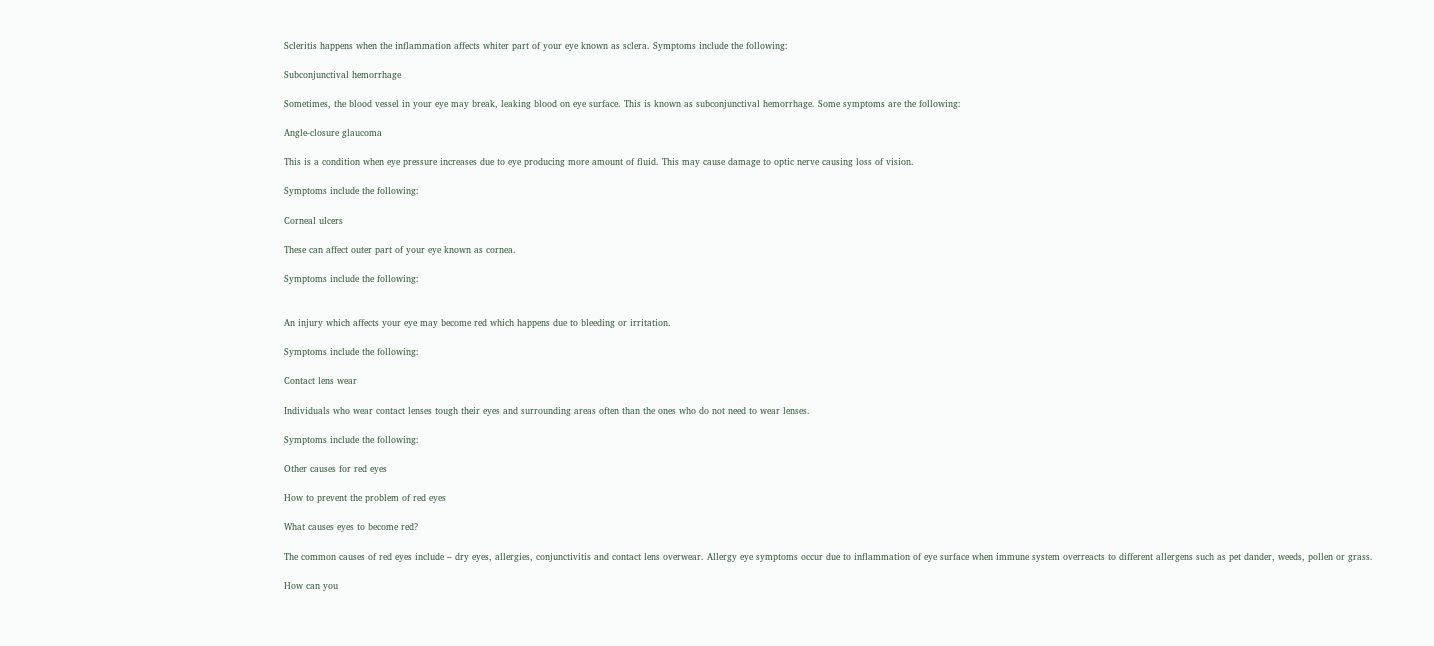Scleritis happens when the inflammation affects whiter part of your eye known as sclera. Symptoms include the following:

Subconjunctival hemorrhage

Sometimes, the blood vessel in your eye may break, leaking blood on eye surface. This is known as subconjunctival hemorrhage. Some symptoms are the following:

Angle-closure glaucoma

This is a condition when eye pressure increases due to eye producing more amount of fluid. This may cause damage to optic nerve causing loss of vision.

Symptoms include the following:

Corneal ulcers

These can affect outer part of your eye known as cornea.

Symptoms include the following:


An injury which affects your eye may become red which happens due to bleeding or irritation.

Symptoms include the following:

Contact lens wear

Individuals who wear contact lenses tough their eyes and surrounding areas often than the ones who do not need to wear lenses.

Symptoms include the following:

Other causes for red eyes

How to prevent the problem of red eyes

What causes eyes to become red?

The common causes of red eyes include – dry eyes, allergies, conjunctivitis and contact lens overwear. Allergy eye symptoms occur due to inflammation of eye surface when immune system overreacts to different allergens such as pet dander, weeds, pollen or grass.

How can you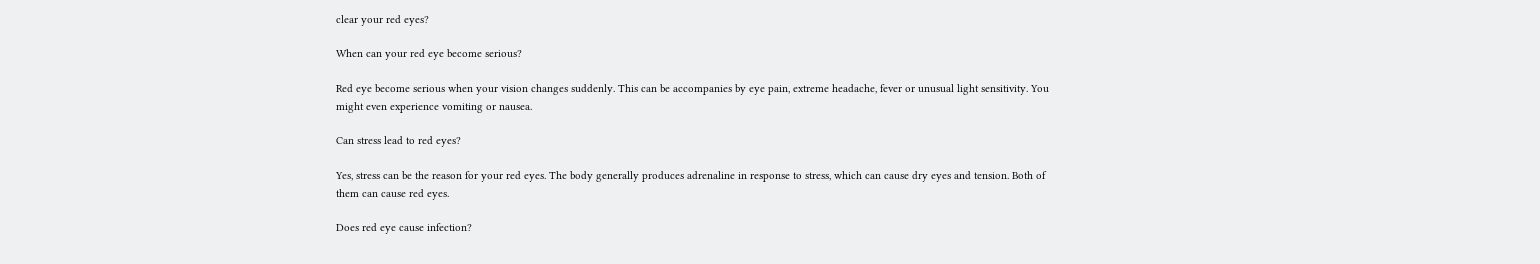clear your red eyes?

When can your red eye become serious?

Red eye become serious when your vision changes suddenly. This can be accompanies by eye pain, extreme headache, fever or unusual light sensitivity. You might even experience vomiting or nausea.

Can stress lead to red eyes?

Yes, stress can be the reason for your red eyes. The body generally produces adrenaline in response to stress, which can cause dry eyes and tension. Both of them can cause red eyes.

Does red eye cause infection?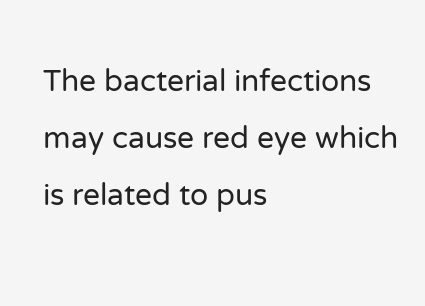The bacterial infections may cause red eye which is related to pus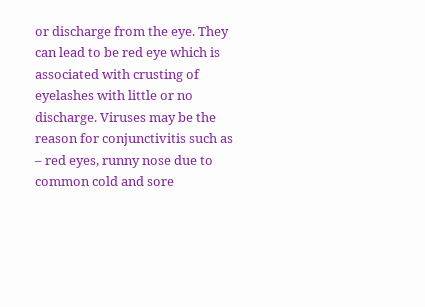or discharge from the eye. They can lead to be red eye which is associated with crusting of eyelashes with little or no discharge. Viruses may be the reason for conjunctivitis such as – red eyes, runny nose due to common cold and sore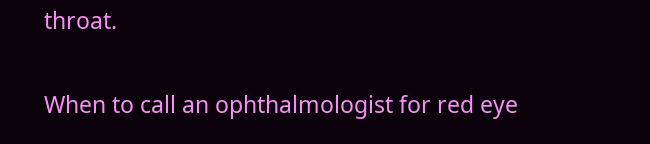throat.

When to call an ophthalmologist for red eye